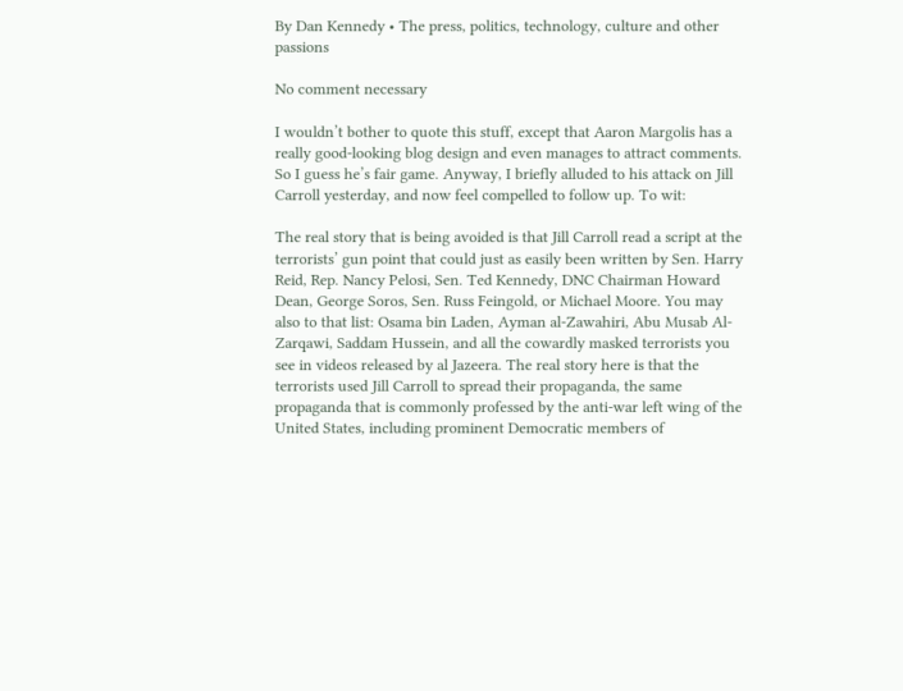By Dan Kennedy • The press, politics, technology, culture and other passions

No comment necessary

I wouldn’t bother to quote this stuff, except that Aaron Margolis has a really good-looking blog design and even manages to attract comments. So I guess he’s fair game. Anyway, I briefly alluded to his attack on Jill Carroll yesterday, and now feel compelled to follow up. To wit:

The real story that is being avoided is that Jill Carroll read a script at the terrorists’ gun point that could just as easily been written by Sen. Harry Reid, Rep. Nancy Pelosi, Sen. Ted Kennedy, DNC Chairman Howard Dean, George Soros, Sen. Russ Feingold, or Michael Moore. You may also to that list: Osama bin Laden, Ayman al-Zawahiri, Abu Musab Al-Zarqawi, Saddam Hussein, and all the cowardly masked terrorists you see in videos released by al Jazeera. The real story here is that the terrorists used Jill Carroll to spread their propaganda, the same propaganda that is commonly professed by the anti-war left wing of the United States, including prominent Democratic members of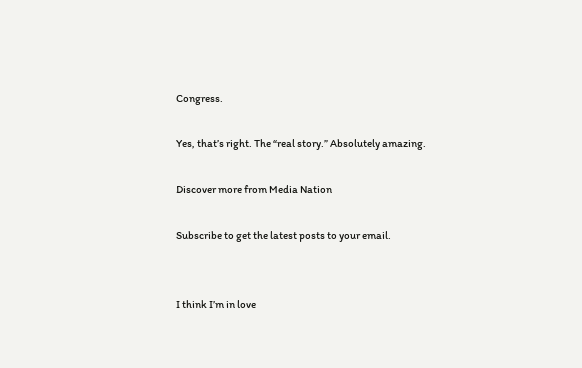Congress.

Yes, that’s right. The “real story.” Absolutely amazing.

Discover more from Media Nation

Subscribe to get the latest posts to your email.


I think I’m in love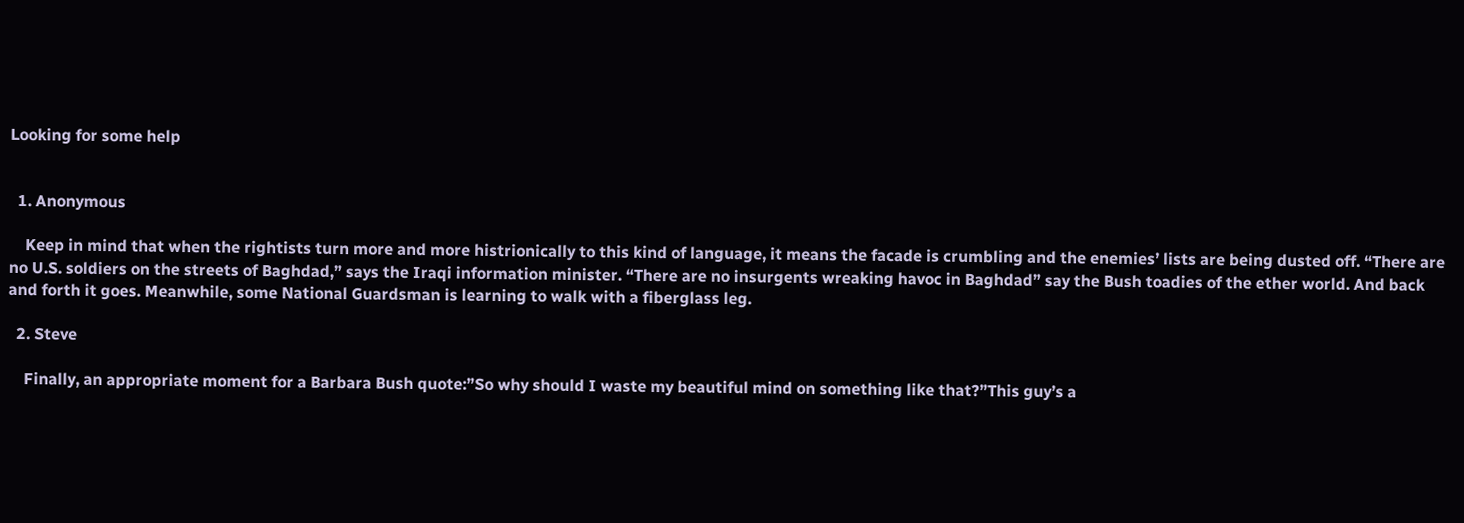Looking for some help


  1. Anonymous

    Keep in mind that when the rightists turn more and more histrionically to this kind of language, it means the facade is crumbling and the enemies’ lists are being dusted off. “There are no U.S. soldiers on the streets of Baghdad,” says the Iraqi information minister. “There are no insurgents wreaking havoc in Baghdad” say the Bush toadies of the ether world. And back and forth it goes. Meanwhile, some National Guardsman is learning to walk with a fiberglass leg.

  2. Steve

    Finally, an appropriate moment for a Barbara Bush quote:”So why should I waste my beautiful mind on something like that?”This guy’s a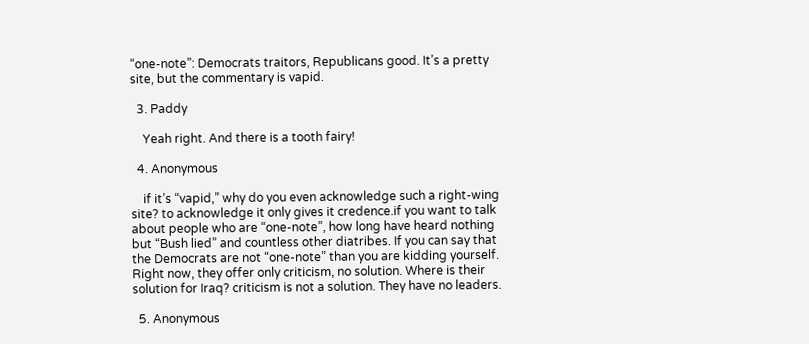“one-note”: Democrats traitors, Republicans good. It’s a pretty site, but the commentary is vapid.

  3. Paddy

    Yeah right. And there is a tooth fairy!

  4. Anonymous

    if it’s “vapid,” why do you even acknowledge such a right-wing site? to acknowledge it only gives it credence.if you want to talk about people who are “one-note”, how long have heard nothing but “Bush lied” and countless other diatribes. If you can say that the Democrats are not “one-note” than you are kidding yourself. Right now, they offer only criticism, no solution. Where is their solution for Iraq? criticism is not a solution. They have no leaders.

  5. Anonymous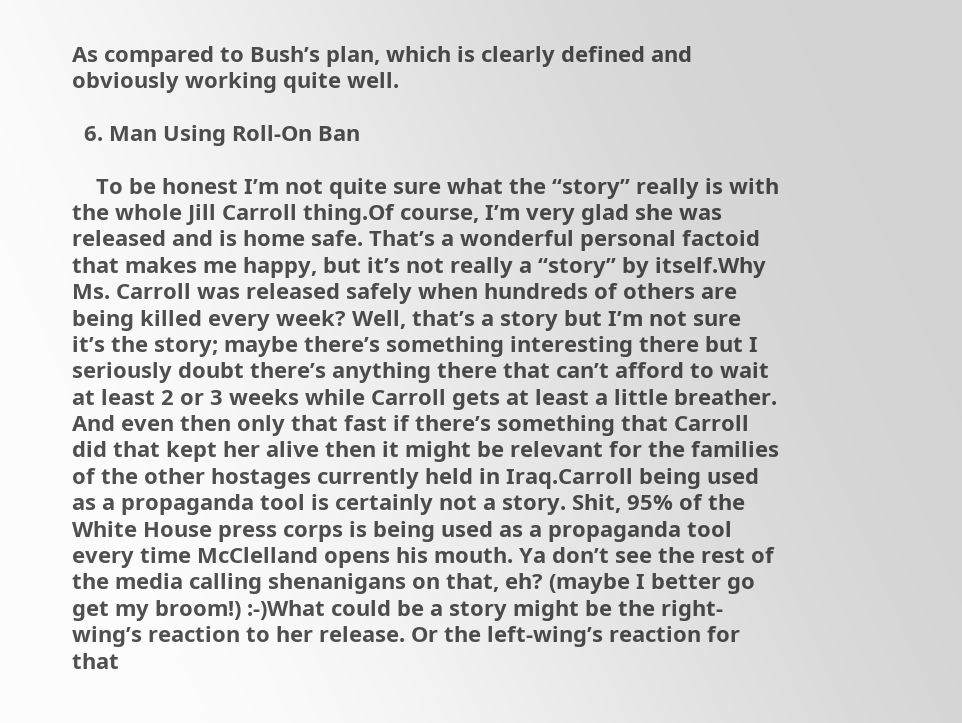As compared to Bush’s plan, which is clearly defined and obviously working quite well.

  6. Man Using Roll-On Ban

    To be honest I’m not quite sure what the “story” really is with the whole Jill Carroll thing.Of course, I’m very glad she was released and is home safe. That’s a wonderful personal factoid that makes me happy, but it’s not really a “story” by itself.Why Ms. Carroll was released safely when hundreds of others are being killed every week? Well, that’s a story but I’m not sure it’s the story; maybe there’s something interesting there but I seriously doubt there’s anything there that can’t afford to wait at least 2 or 3 weeks while Carroll gets at least a little breather. And even then only that fast if there’s something that Carroll did that kept her alive then it might be relevant for the families of the other hostages currently held in Iraq.Carroll being used as a propaganda tool is certainly not a story. Shit, 95% of the White House press corps is being used as a propaganda tool every time McClelland opens his mouth. Ya don’t see the rest of the media calling shenanigans on that, eh? (maybe I better go get my broom!) :-)What could be a story might be the right-wing’s reaction to her release. Or the left-wing’s reaction for that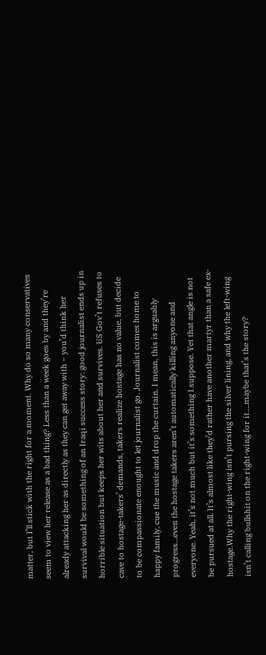matter, but I’ll stick with the right for a moment. Why do so many conservatives seem to view her release as a bad thing? Less than a week goes by and they’re already attacking her as directly as they can get away with – you’d think her survival would be something of an Iraqi success story: good journalist ends up in horrible situation but keeps her wits about her and survives. US Gov’t refuses to cave to hostage-takers’ demands, takers realize hostage has no value, but decide to be compassionate enought to let journalist go. Journalist comes home to happy family, cue the music and drop the curtain. I mean, this is arguably progress…even the hostage takers aren’t automatically killing anyone and everyone. Yeah, it’s not much but it’s something I suppose. Yet that angle is not be pursued at all. It’s almost like they’d rather have another martyr than a safe ex-hostage.Why the right-wing isn’t pursing the silver lining, and why the left-wing isn’t calling bullshit on the right-wing for it….maybe that’s the story?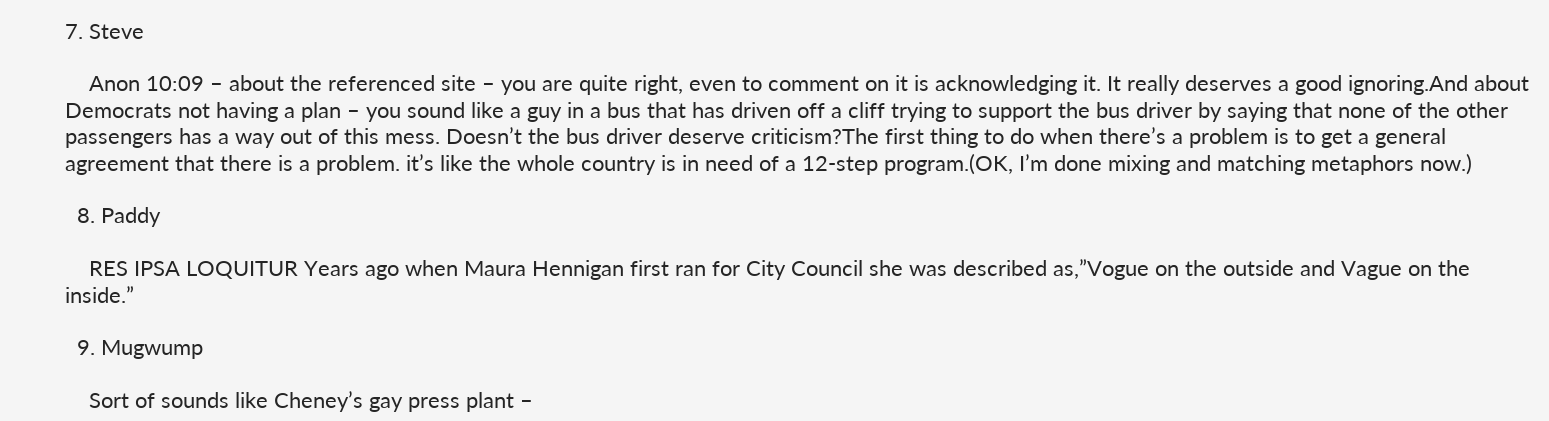7. Steve

    Anon 10:09 – about the referenced site – you are quite right, even to comment on it is acknowledging it. It really deserves a good ignoring.And about Democrats not having a plan – you sound like a guy in a bus that has driven off a cliff trying to support the bus driver by saying that none of the other passengers has a way out of this mess. Doesn’t the bus driver deserve criticism?The first thing to do when there’s a problem is to get a general agreement that there is a problem. it’s like the whole country is in need of a 12-step program.(OK, I’m done mixing and matching metaphors now.)

  8. Paddy

    RES IPSA LOQUITUR Years ago when Maura Hennigan first ran for City Council she was described as,”Vogue on the outside and Vague on the inside.”

  9. Mugwump

    Sort of sounds like Cheney’s gay press plant –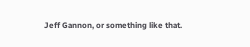Jeff Gannon, or something like that.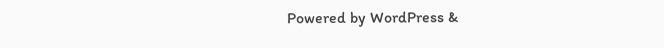Powered by WordPress &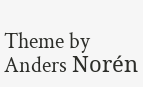Theme by Anders Norén